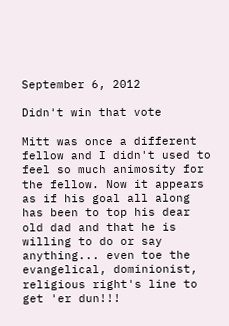September 6, 2012

Didn't win that vote

Mitt was once a different fellow and I didn't used to feel so much animosity for the fellow. Now it appears as if his goal all along has been to top his dear old dad and that he is willing to do or say anything... even toe the evangelical, dominionist, religious right's line to get 'er dun!!!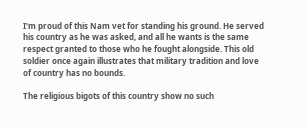I'm proud of this Nam vet for standing his ground. He served his country as he was asked, and all he wants is the same respect granted to those who he fought alongside. This old soldier once again illustrates that military tradition and love of country has no bounds.

The religious bigots of this country show no such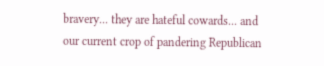bravery... they are hateful cowards... and our current crop of pandering Republican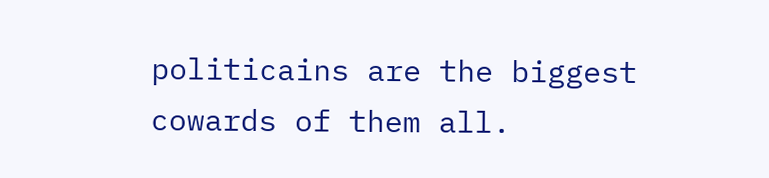politicains are the biggest cowards of them all.